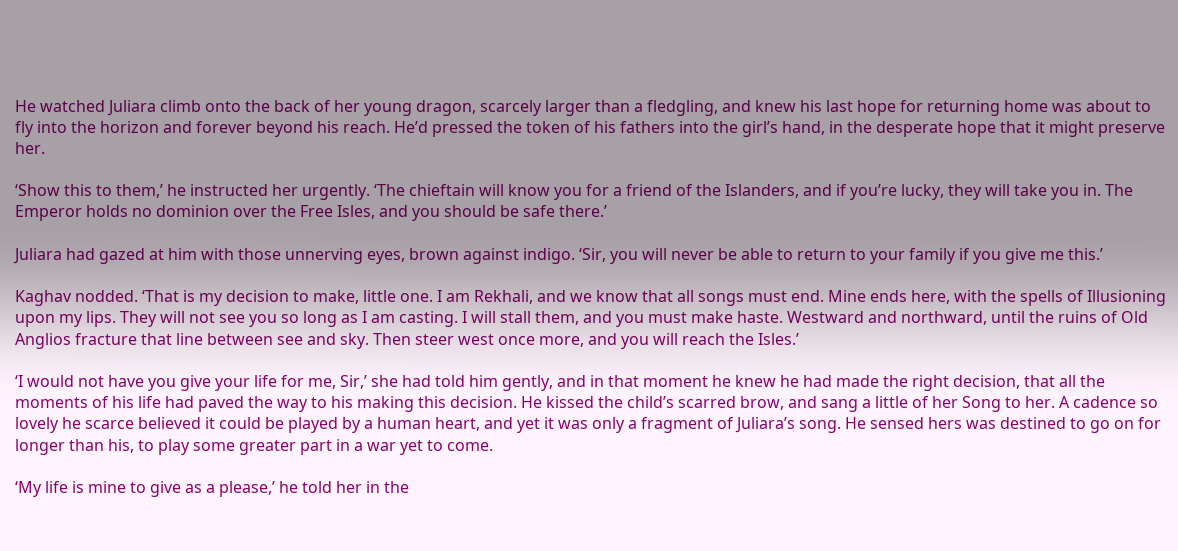He watched Juliara climb onto the back of her young dragon, scarcely larger than a fledgling, and knew his last hope for returning home was about to fly into the horizon and forever beyond his reach. He’d pressed the token of his fathers into the girl’s hand, in the desperate hope that it might preserve her.

‘Show this to them,’ he instructed her urgently. ‘The chieftain will know you for a friend of the Islanders, and if you’re lucky, they will take you in. The Emperor holds no dominion over the Free Isles, and you should be safe there.’

Juliara had gazed at him with those unnerving eyes, brown against indigo. ‘Sir, you will never be able to return to your family if you give me this.’

Kaghav nodded. ‘That is my decision to make, little one. I am Rekhali, and we know that all songs must end. Mine ends here, with the spells of Illusioning upon my lips. They will not see you so long as I am casting. I will stall them, and you must make haste. Westward and northward, until the ruins of Old Anglios fracture that line between see and sky. Then steer west once more, and you will reach the Isles.’

‘I would not have you give your life for me, Sir,’ she had told him gently, and in that moment he knew he had made the right decision, that all the moments of his life had paved the way to his making this decision. He kissed the child’s scarred brow, and sang a little of her Song to her. A cadence so lovely he scarce believed it could be played by a human heart, and yet it was only a fragment of Juliara’s song. He sensed hers was destined to go on for longer than his, to play some greater part in a war yet to come.

‘My life is mine to give as a please,’ he told her in the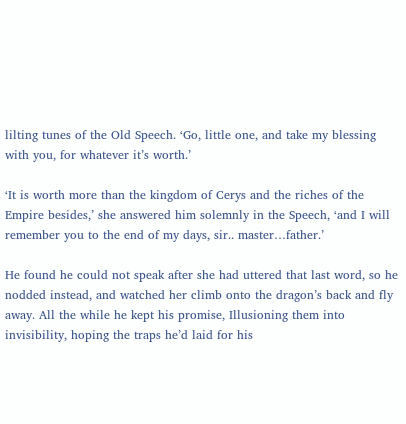lilting tunes of the Old Speech. ‘Go, little one, and take my blessing with you, for whatever it’s worth.’

‘It is worth more than the kingdom of Cerys and the riches of the Empire besides,’ she answered him solemnly in the Speech, ‘and I will remember you to the end of my days, sir.. master…father.’

He found he could not speak after she had uttered that last word, so he nodded instead, and watched her climb onto the dragon’s back and fly away. All the while he kept his promise, Illusioning them into invisibility, hoping the traps he’d laid for his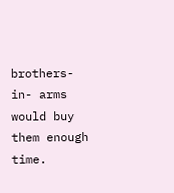brothers- in- arms would buy them enough time.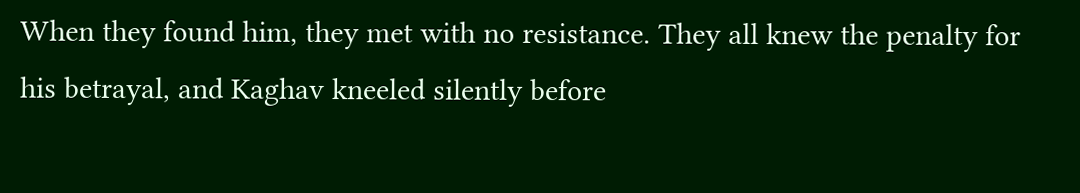When they found him, they met with no resistance. They all knew the penalty for his betrayal, and Kaghav kneeled silently before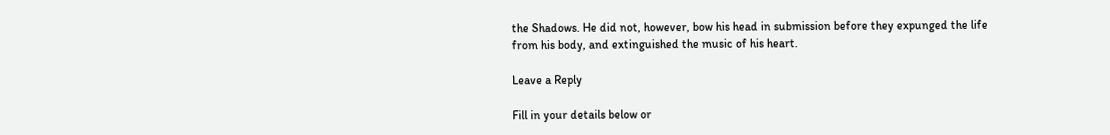the Shadows. He did not, however, bow his head in submission before they expunged the life from his body, and extinguished the music of his heart.

Leave a Reply

Fill in your details below or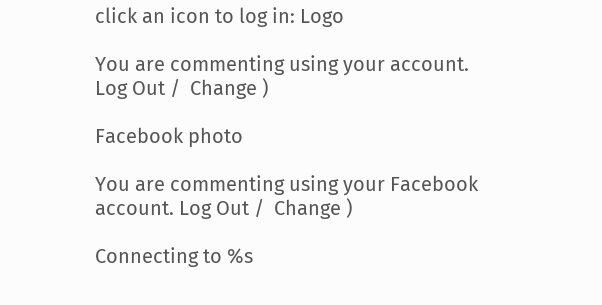click an icon to log in: Logo

You are commenting using your account. Log Out /  Change )

Facebook photo

You are commenting using your Facebook account. Log Out /  Change )

Connecting to %s